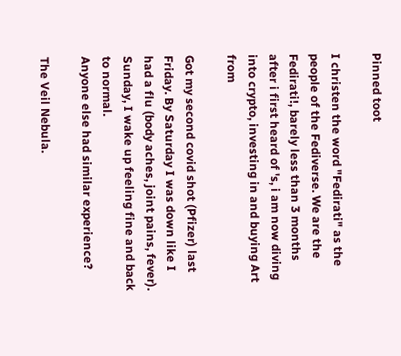Pinned toot

I christen the word "Fedirati" as the people of the Fediverse. We are the Fedirati!, barely less than 3 months after i first heard of 's, i am now diving into crypto, investing in and buying Art from

Got my second covid shot (Pfizer) last Friday. By Saturday I was down like I had a flu (body aches, joint pains, fever). Sunday, I wake up feeling fine and back to normal.
Anyone else had similar experience?

The Veil Nebula.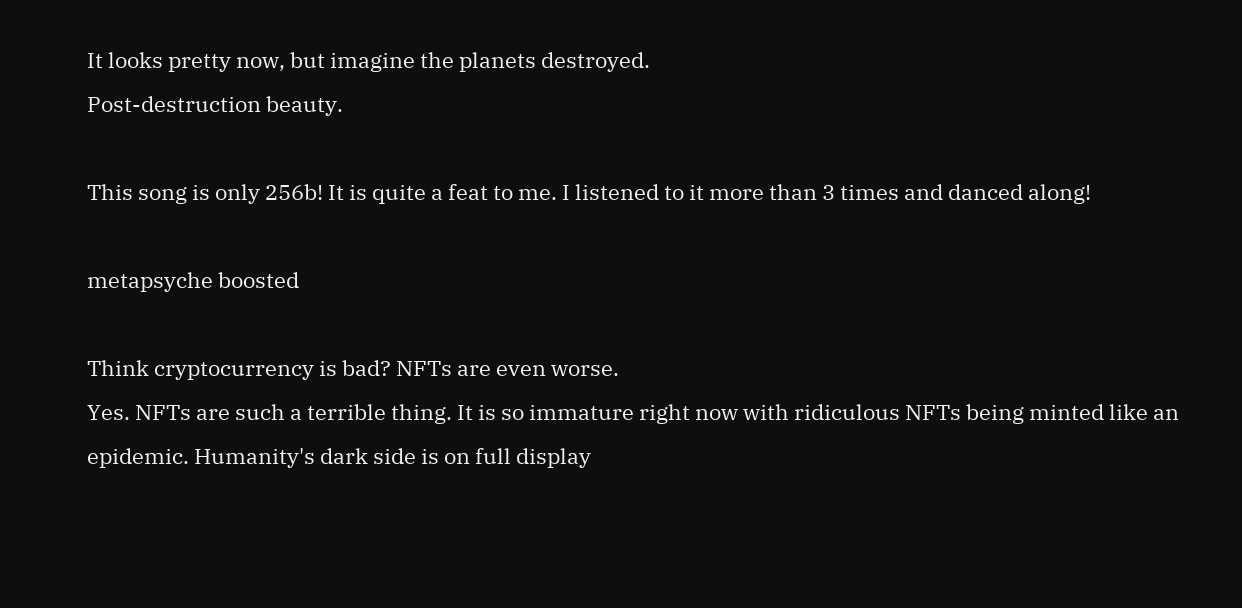It looks pretty now, but imagine the planets destroyed.
Post-destruction beauty.

This song is only 256b! It is quite a feat to me. I listened to it more than 3 times and danced along!

metapsyche boosted

Think cryptocurrency is bad? NFTs are even worse.
Yes. NFTs are such a terrible thing. It is so immature right now with ridiculous NFTs being minted like an epidemic. Humanity's dark side is on full display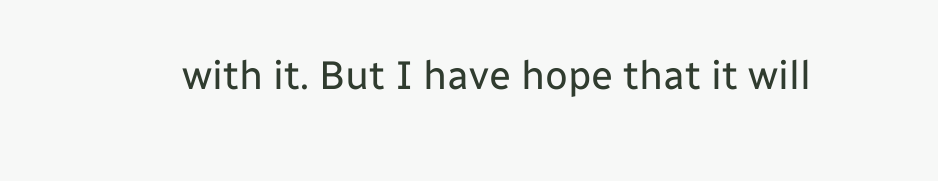with it. But I have hope that it will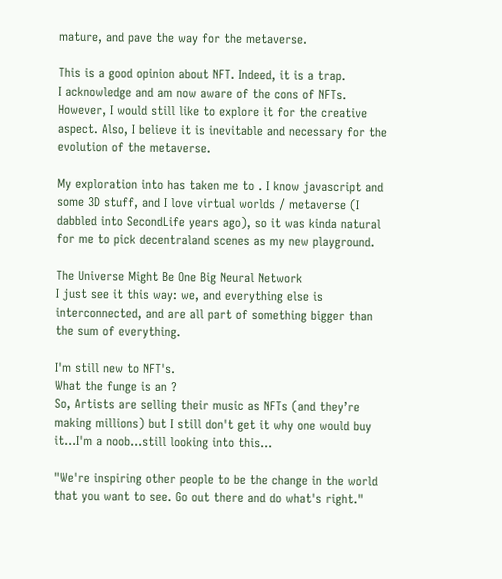mature, and pave the way for the metaverse.

This is a good opinion about NFT. Indeed, it is a trap.
I acknowledge and am now aware of the cons of NFTs. However, I would still like to explore it for the creative aspect. Also, I believe it is inevitable and necessary for the evolution of the metaverse.

My exploration into has taken me to . I know javascript and some 3D stuff, and I love virtual worlds / metaverse (I dabbled into SecondLife years ago), so it was kinda natural for me to pick decentraland scenes as my new playground.

The Universe Might Be One Big Neural Network
I just see it this way: we, and everything else is interconnected, and are all part of something bigger than the sum of everything.

I'm still new to NFT's.
What the funge is an ?
So, Artists are selling their music as NFTs (and they’re making millions) but I still don't get it why one would buy it...I'm a noob...still looking into this...

"We're inspiring other people to be the change in the world that you want to see. Go out there and do what's right."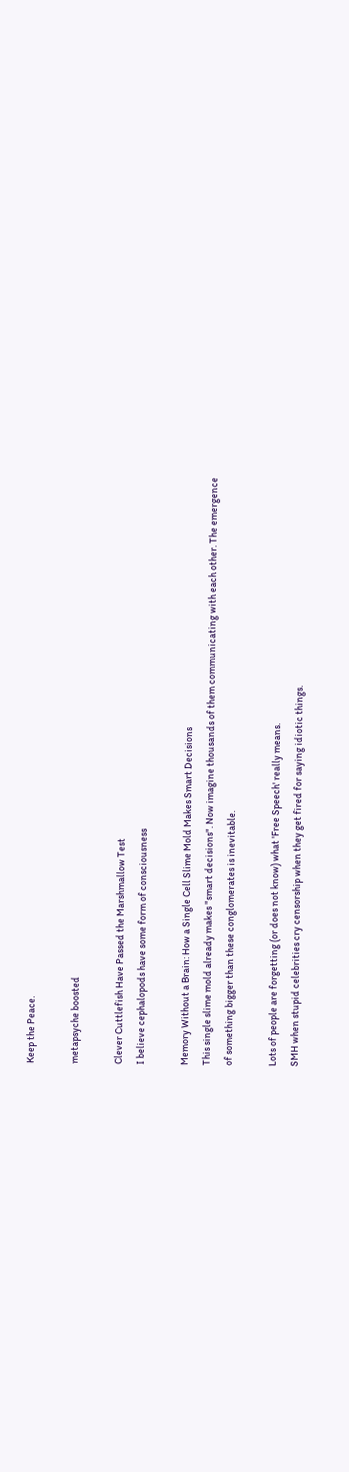Keep the Peace.

metapsyche boosted

Clever Cuttlefish Have Passed the Marshmallow Test
I believe cephalopods have some form of consciousness

Memory Without a Brain: How a Single Cell Slime Mold Makes Smart Decisions
This single slime mold already makes "smart decisions". Now imagine thousands of them communicating with each other. The emergence of something bigger than these conglomerates is inevitable.

Lots of people are forgetting (or does not know) what 'Free Speech' really means.
SMH when stupid celebrities cry censorship when they get fired for saying idiotic things.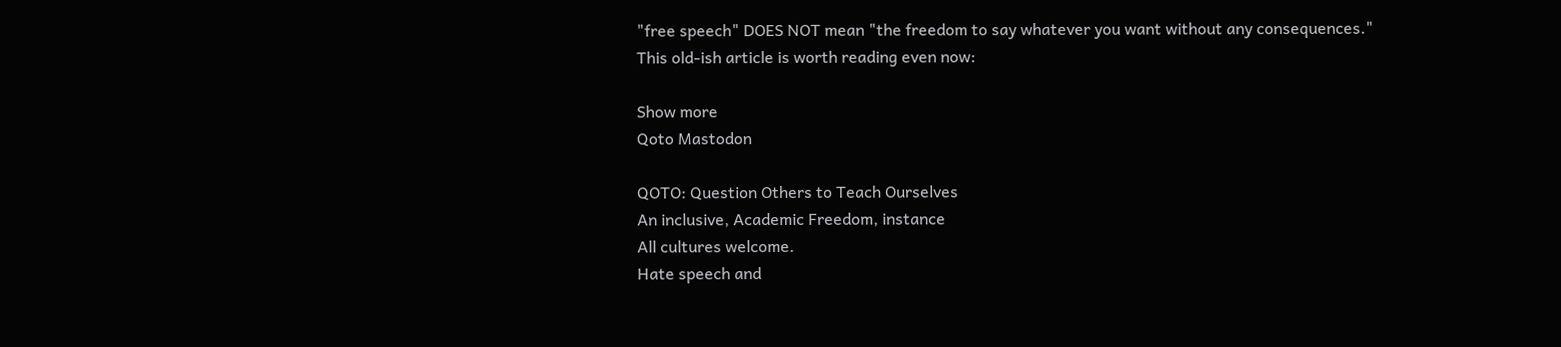"free speech" DOES NOT mean "the freedom to say whatever you want without any consequences."
This old-ish article is worth reading even now:

Show more
Qoto Mastodon

QOTO: Question Others to Teach Ourselves
An inclusive, Academic Freedom, instance
All cultures welcome.
Hate speech and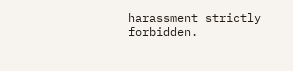harassment strictly forbidden.